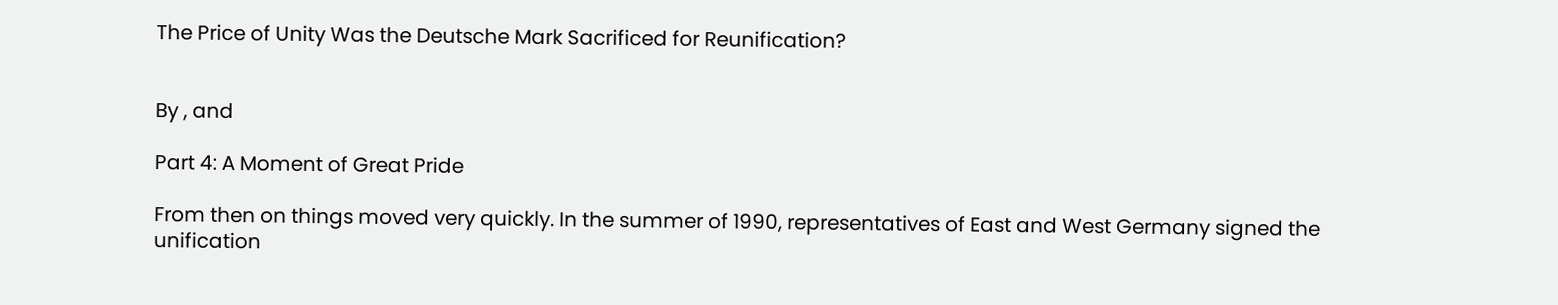The Price of Unity Was the Deutsche Mark Sacrificed for Reunification?


By , and

Part 4: A Moment of Great Pride

From then on things moved very quickly. In the summer of 1990, representatives of East and West Germany signed the unification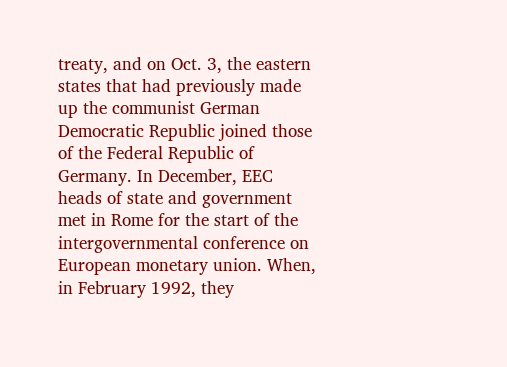treaty, and on Oct. 3, the eastern states that had previously made up the communist German Democratic Republic joined those of the Federal Republic of Germany. In December, EEC heads of state and government met in Rome for the start of the intergovernmental conference on European monetary union. When, in February 1992, they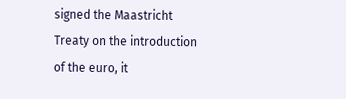signed the Maastricht Treaty on the introduction of the euro, it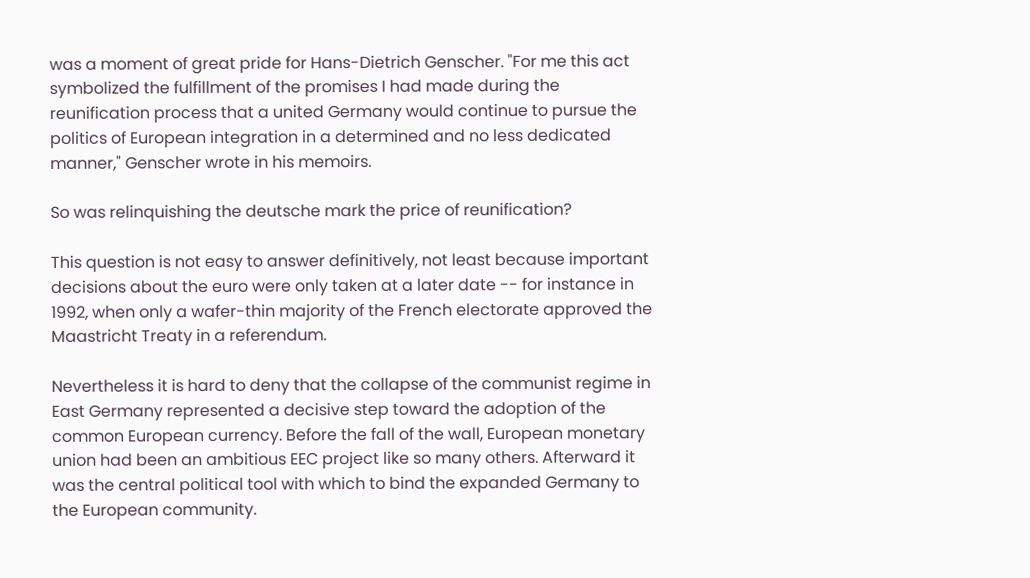was a moment of great pride for Hans-Dietrich Genscher. "For me this act symbolized the fulfillment of the promises I had made during the reunification process that a united Germany would continue to pursue the politics of European integration in a determined and no less dedicated manner," Genscher wrote in his memoirs.

So was relinquishing the deutsche mark the price of reunification?

This question is not easy to answer definitively, not least because important decisions about the euro were only taken at a later date -- for instance in 1992, when only a wafer-thin majority of the French electorate approved the Maastricht Treaty in a referendum.

Nevertheless it is hard to deny that the collapse of the communist regime in East Germany represented a decisive step toward the adoption of the common European currency. Before the fall of the wall, European monetary union had been an ambitious EEC project like so many others. Afterward it was the central political tool with which to bind the expanded Germany to the European community.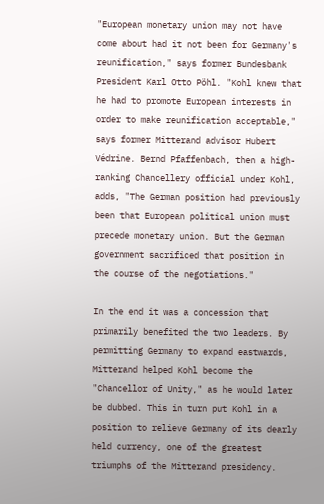"European monetary union may not have come about had it not been for Germany's reunification," says former Bundesbank President Karl Otto Pöhl. "Kohl knew that he had to promote European interests in order to make reunification acceptable," says former Mitterand advisor Hubert Védrine. Bernd Pfaffenbach, then a high-ranking Chancellery official under Kohl, adds, "The German position had previously been that European political union must precede monetary union. But the German government sacrificed that position in the course of the negotiations."

In the end it was a concession that primarily benefited the two leaders. By permitting Germany to expand eastwards, Mitterand helped Kohl become the "Chancellor of Unity," as he would later be dubbed. This in turn put Kohl in a position to relieve Germany of its dearly held currency, one of the greatest triumphs of the Mitterand presidency.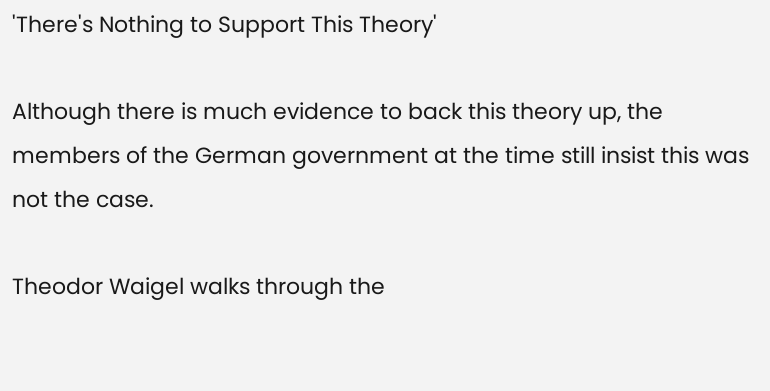'There's Nothing to Support This Theory'

Although there is much evidence to back this theory up, the members of the German government at the time still insist this was not the case.

Theodor Waigel walks through the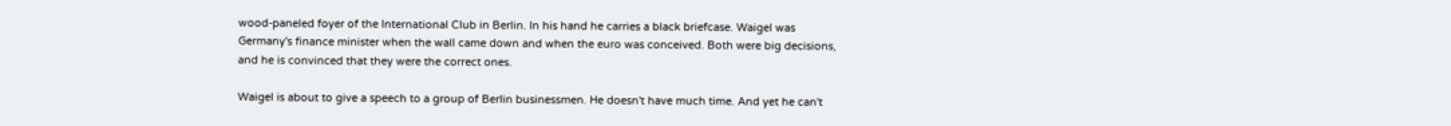wood-paneled foyer of the International Club in Berlin. In his hand he carries a black briefcase. Waigel was Germany's finance minister when the wall came down and when the euro was conceived. Both were big decisions, and he is convinced that they were the correct ones.

Waigel is about to give a speech to a group of Berlin businessmen. He doesn't have much time. And yet he can't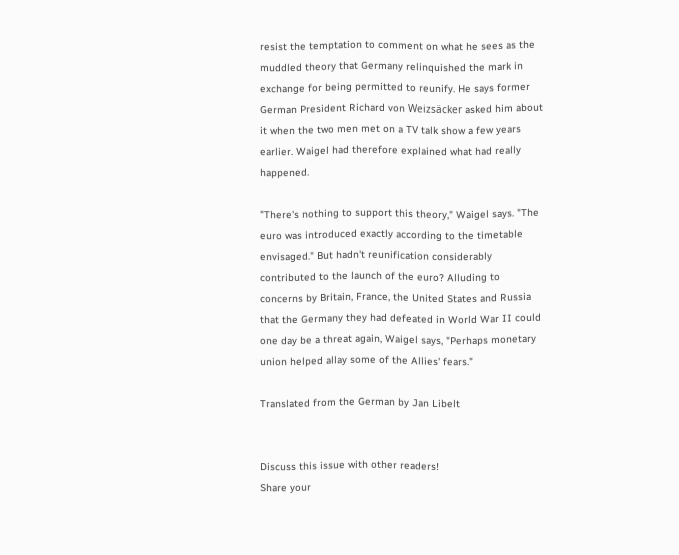resist the temptation to comment on what he sees as the muddled theory that Germany relinquished the mark in exchange for being permitted to reunify. He says former German President Richard von Weizsäcker asked him about it when the two men met on a TV talk show a few years earlier. Waigel had therefore explained what had really happened.

"There's nothing to support this theory," Waigel says. "The euro was introduced exactly according to the timetable envisaged." But hadn't reunification considerably contributed to the launch of the euro? Alluding to concerns by Britain, France, the United States and Russia that the Germany they had defeated in World War II could one day be a threat again, Waigel says, "Perhaps monetary union helped allay some of the Allies' fears."

Translated from the German by Jan Libelt


Discuss this issue with other readers!
Share your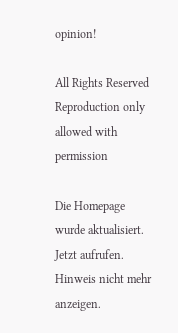opinion!

All Rights Reserved
Reproduction only allowed with permission

Die Homepage wurde aktualisiert. Jetzt aufrufen.
Hinweis nicht mehr anzeigen.